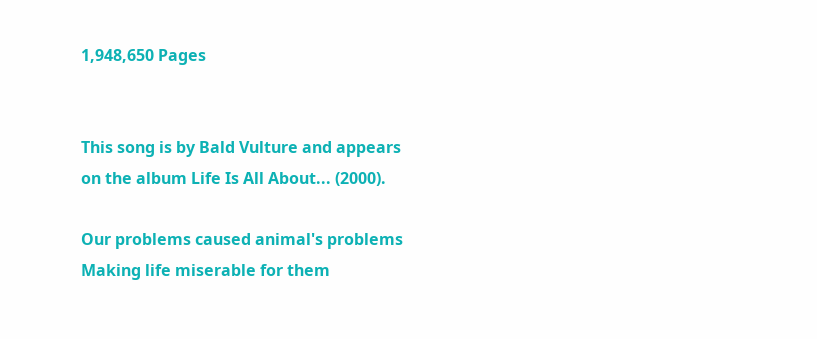1,948,650 Pages


This song is by Bald Vulture and appears on the album Life Is All About... (2000).

Our problems caused animal's problems
Making life miserable for them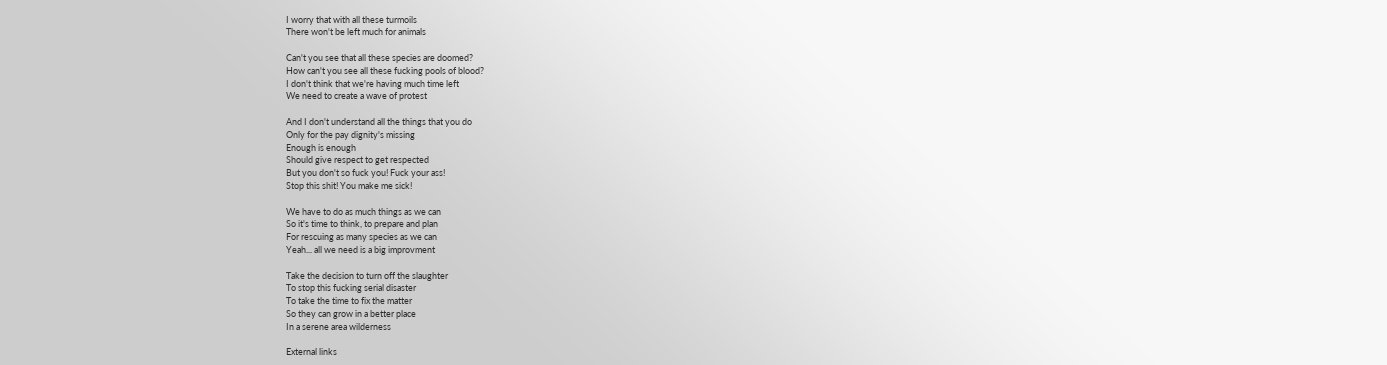I worry that with all these turmoils
There won't be left much for animals

Can't you see that all these species are doomed?
How can't you see all these fucking pools of blood?
I don't think that we're having much time left
We need to create a wave of protest

And I don't understand all the things that you do
Only for the pay dignity's missing
Enough is enough
Should give respect to get respected
But you don't so fuck you! Fuck your ass!
Stop this shit! You make me sick!

We have to do as much things as we can
So it's time to think, to prepare and plan
For rescuing as many species as we can
Yeah... all we need is a big improvment

Take the decision to turn off the slaughter
To stop this fucking serial disaster
To take the time to fix the matter
So they can grow in a better place
In a serene area wilderness

External links